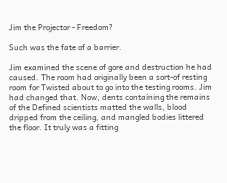Jim the Projector - Freedom?

Such was the fate of a barrier.

Jim examined the scene of gore and destruction he had caused. The room had originally been a sort-of resting room for Twisted about to go into the testing rooms. Jim had changed that. Now, dents containing the remains of the Defined scientists matted the walls, blood dripped from the ceiling, and mangled bodies littered the floor. It truly was a fitting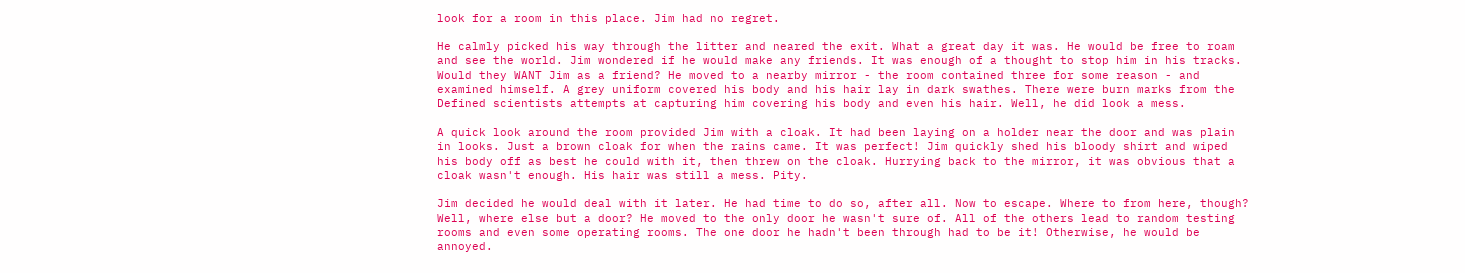look for a room in this place. Jim had no regret.

He calmly picked his way through the litter and neared the exit. What a great day it was. He would be free to roam and see the world. Jim wondered if he would make any friends. It was enough of a thought to stop him in his tracks. Would they WANT Jim as a friend? He moved to a nearby mirror - the room contained three for some reason - and examined himself. A grey uniform covered his body and his hair lay in dark swathes. There were burn marks from the Defined scientists attempts at capturing him covering his body and even his hair. Well, he did look a mess.

A quick look around the room provided Jim with a cloak. It had been laying on a holder near the door and was plain in looks. Just a brown cloak for when the rains came. It was perfect! Jim quickly shed his bloody shirt and wiped his body off as best he could with it, then threw on the cloak. Hurrying back to the mirror, it was obvious that a cloak wasn't enough. His hair was still a mess. Pity.

Jim decided he would deal with it later. He had time to do so, after all. Now to escape. Where to from here, though? Well, where else but a door? He moved to the only door he wasn't sure of. All of the others lead to random testing rooms and even some operating rooms. The one door he hadn't been through had to be it! Otherwise, he would be annoyed.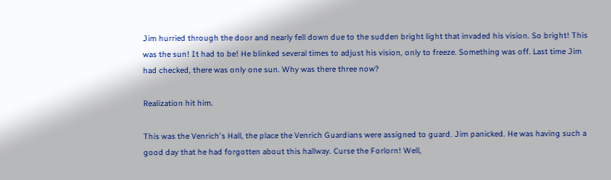Jim hurried through the door and nearly fell down due to the sudden bright light that invaded his vision. So bright! This was the sun! It had to be! He blinked several times to adjust his vision, only to freeze. Something was off. Last time Jim had checked, there was only one sun. Why was there three now?

Realization hit him.

This was the Venrich's Hall, the place the Venrich Guardians were assigned to guard. Jim panicked. He was having such a good day that he had forgotten about this hallway. Curse the Forlorn! Well,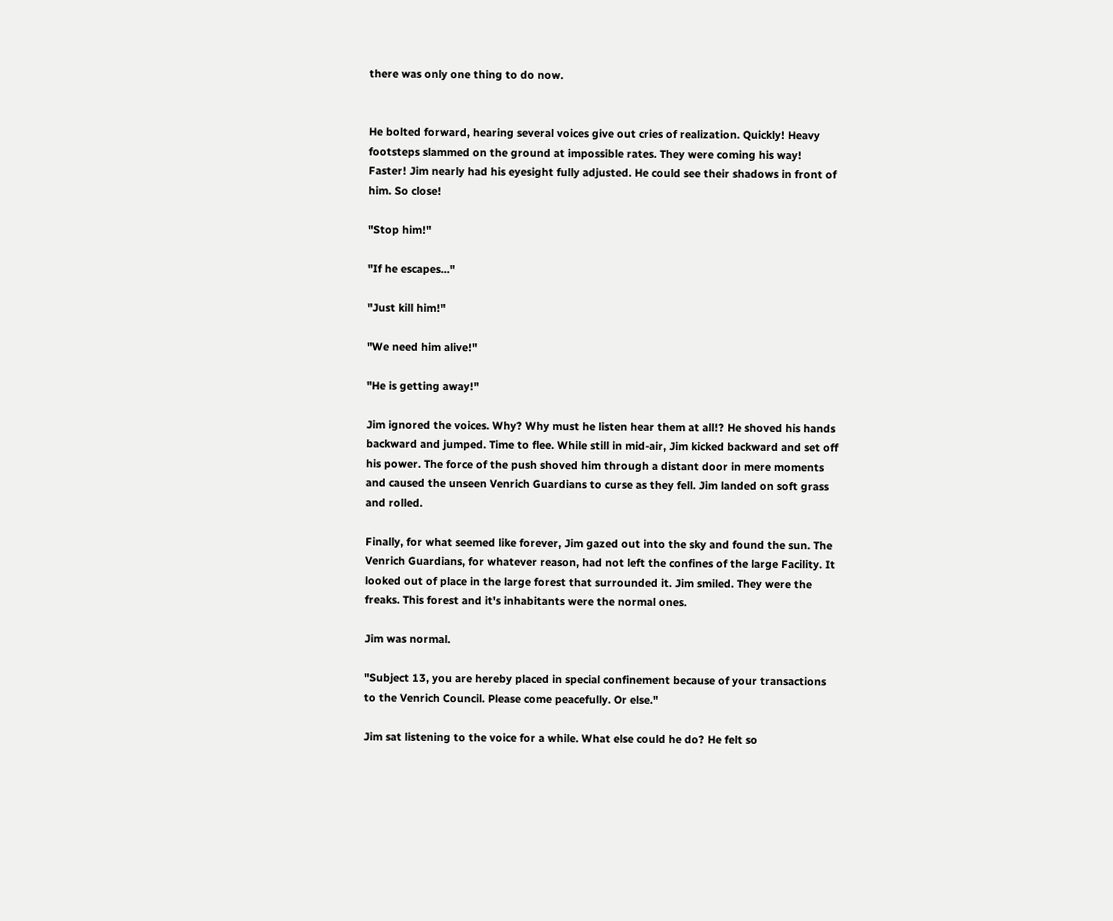there was only one thing to do now.


He bolted forward, hearing several voices give out cries of realization. Quickly! Heavy footsteps slammed on the ground at impossible rates. They were coming his way! Faster! Jim nearly had his eyesight fully adjusted. He could see their shadows in front of him. So close!

"Stop him!"

"If he escapes..."

"Just kill him!"

"We need him alive!"

"He is getting away!"

Jim ignored the voices. Why? Why must he listen hear them at all!? He shoved his hands backward and jumped. Time to flee. While still in mid-air, Jim kicked backward and set off his power. The force of the push shoved him through a distant door in mere moments and caused the unseen Venrich Guardians to curse as they fell. Jim landed on soft grass and rolled.

Finally, for what seemed like forever, Jim gazed out into the sky and found the sun. The Venrich Guardians, for whatever reason, had not left the confines of the large Facility. It looked out of place in the large forest that surrounded it. Jim smiled. They were the freaks. This forest and it's inhabitants were the normal ones.

Jim was normal.

"Subject 13, you are hereby placed in special confinement because of your transactions to the Venrich Council. Please come peacefully. Or else."

Jim sat listening to the voice for a while. What else could he do? He felt so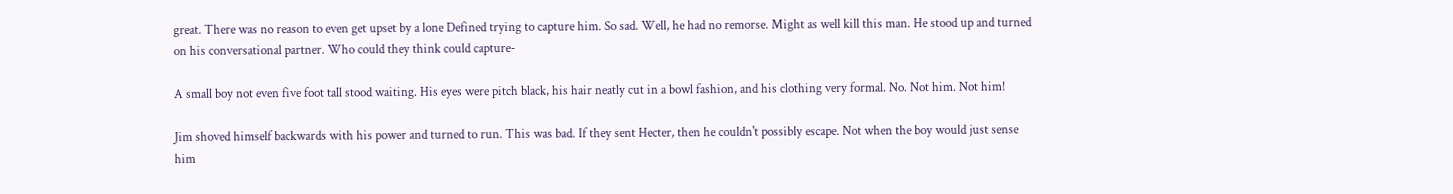great. There was no reason to even get upset by a lone Defined trying to capture him. So sad. Well, he had no remorse. Might as well kill this man. He stood up and turned on his conversational partner. Who could they think could capture-

A small boy not even five foot tall stood waiting. His eyes were pitch black, his hair neatly cut in a bowl fashion, and his clothing very formal. No. Not him. Not him!

Jim shoved himself backwards with his power and turned to run. This was bad. If they sent Hecter, then he couldn't possibly escape. Not when the boy would just sense him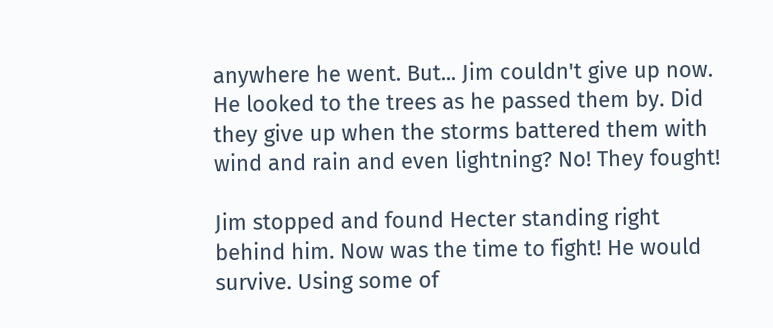anywhere he went. But... Jim couldn't give up now. He looked to the trees as he passed them by. Did they give up when the storms battered them with wind and rain and even lightning? No! They fought!

Jim stopped and found Hecter standing right behind him. Now was the time to fight! He would survive. Using some of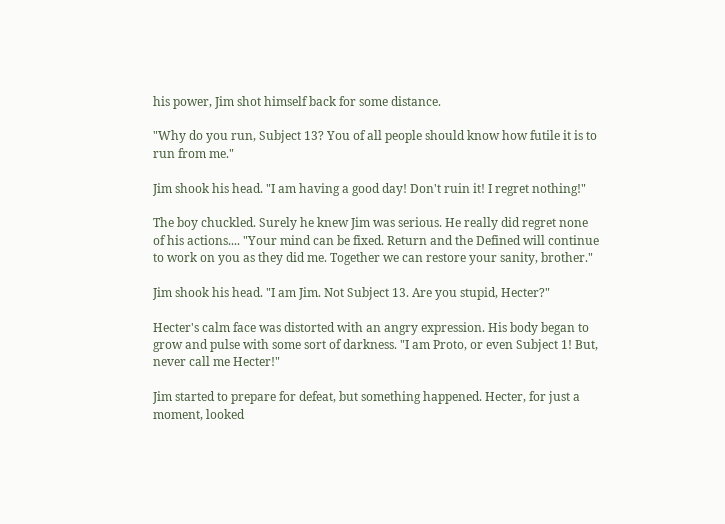his power, Jim shot himself back for some distance.

"Why do you run, Subject 13? You of all people should know how futile it is to run from me."

Jim shook his head. "I am having a good day! Don't ruin it! I regret nothing!"

The boy chuckled. Surely he knew Jim was serious. He really did regret none of his actions.... "Your mind can be fixed. Return and the Defined will continue to work on you as they did me. Together we can restore your sanity, brother."

Jim shook his head. "I am Jim. Not Subject 13. Are you stupid, Hecter?"

Hecter's calm face was distorted with an angry expression. His body began to grow and pulse with some sort of darkness. "I am Proto, or even Subject 1! But, never call me Hecter!"

Jim started to prepare for defeat, but something happened. Hecter, for just a moment, looked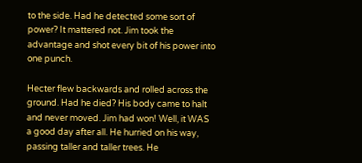to the side. Had he detected some sort of power? It mattered not. Jim took the advantage and shot every bit of his power into one punch.

Hecter flew backwards and rolled across the ground. Had he died? His body came to halt and never moved. Jim had won! Well, it WAS a good day after all. He hurried on his way, passing taller and taller trees. He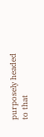purposely headed to that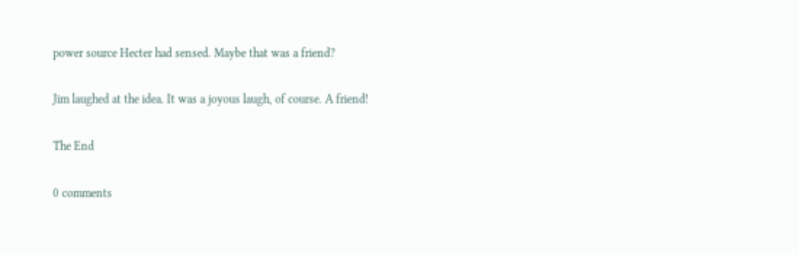power source Hecter had sensed. Maybe that was a friend?

Jim laughed at the idea. It was a joyous laugh, of course. A friend!

The End

0 comments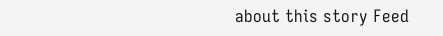about this story Feed